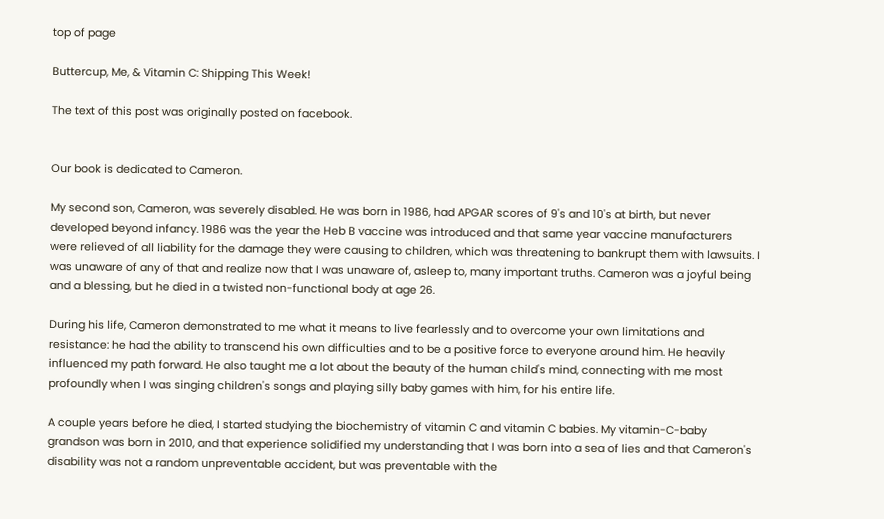top of page

Buttercup, Me, & Vitamin C: Shipping This Week!

The text of this post was originally posted on facebook.


Our book is dedicated to Cameron.

My second son, Cameron, was severely disabled. He was born in 1986, had APGAR scores of 9's and 10's at birth, but never developed beyond infancy. 1986 was the year the Heb B vaccine was introduced and that same year vaccine manufacturers were relieved of all liability for the damage they were causing to children, which was threatening to bankrupt them with lawsuits. I was unaware of any of that and realize now that I was unaware of, asleep to, many important truths. Cameron was a joyful being and a blessing, but he died in a twisted non-functional body at age 26.

During his life, Cameron demonstrated to me what it means to live fearlessly and to overcome your own limitations and resistance: he had the ability to transcend his own difficulties and to be a positive force to everyone around him. He heavily influenced my path forward. He also taught me a lot about the beauty of the human child's mind, connecting with me most profoundly when I was singing children's songs and playing silly baby games with him, for his entire life.

A couple years before he died, I started studying the biochemistry of vitamin C and vitamin C babies. My vitamin-C-baby grandson was born in 2010, and that experience solidified my understanding that I was born into a sea of lies and that Cameron's disability was not a random unpreventable accident, but was preventable with the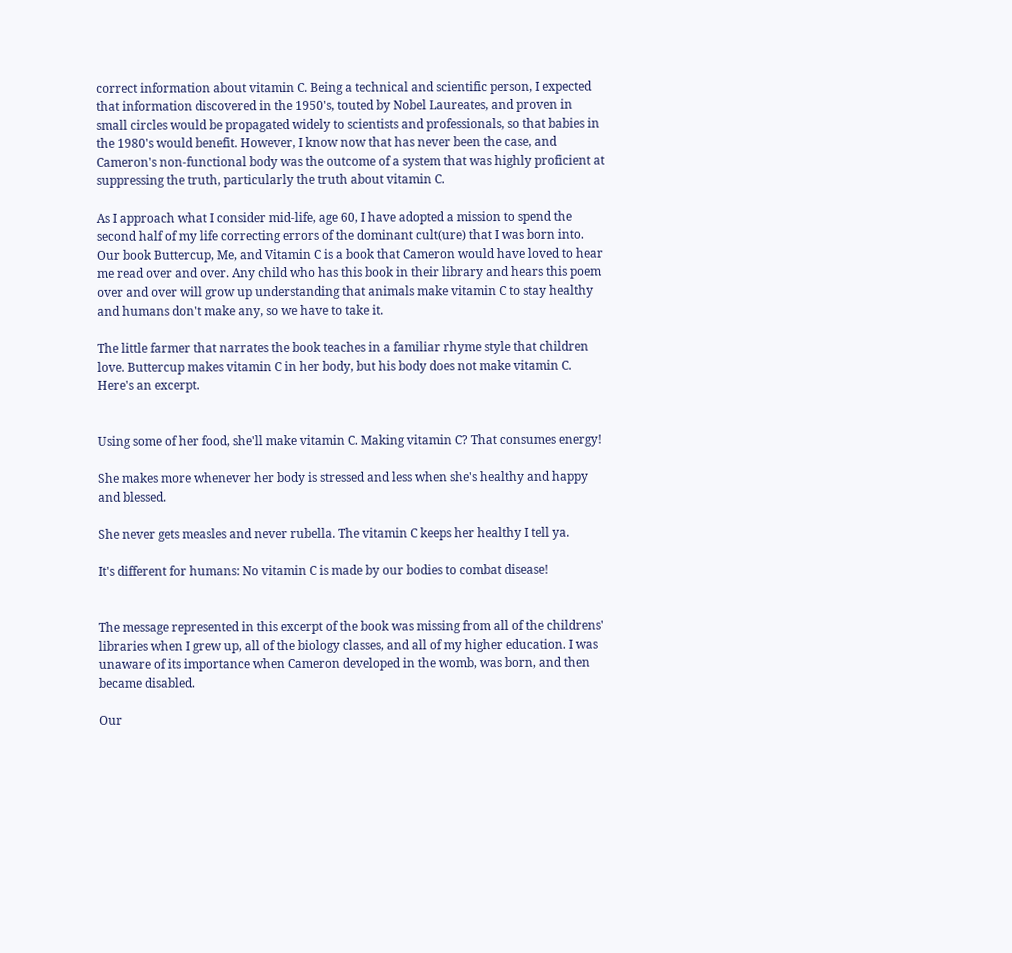correct information about vitamin C. Being a technical and scientific person, I expected that information discovered in the 1950's, touted by Nobel Laureates, and proven in small circles would be propagated widely to scientists and professionals, so that babies in the 1980's would benefit. However, I know now that has never been the case, and Cameron's non-functional body was the outcome of a system that was highly proficient at suppressing the truth, particularly the truth about vitamin C.

As I approach what I consider mid-life, age 60, I have adopted a mission to spend the second half of my life correcting errors of the dominant cult(ure) that I was born into. Our book Buttercup, Me, and Vitamin C is a book that Cameron would have loved to hear me read over and over. Any child who has this book in their library and hears this poem over and over will grow up understanding that animals make vitamin C to stay healthy and humans don't make any, so we have to take it.

The little farmer that narrates the book teaches in a familiar rhyme style that children love. Buttercup makes vitamin C in her body, but his body does not make vitamin C. Here's an excerpt.


Using some of her food, she'll make vitamin C. Making vitamin C? That consumes energy!

She makes more whenever her body is stressed and less when she's healthy and happy and blessed.

She never gets measles and never rubella. The vitamin C keeps her healthy I tell ya.

It's different for humans: No vitamin C is made by our bodies to combat disease!


The message represented in this excerpt of the book was missing from all of the childrens' libraries when I grew up, all of the biology classes, and all of my higher education. I was unaware of its importance when Cameron developed in the womb, was born, and then became disabled.

Our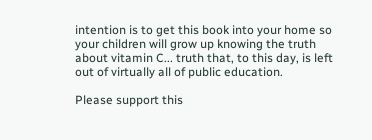intention is to get this book into your home so your children will grow up knowing the truth about vitamin C... truth that, to this day, is left out of virtually all of public education.

Please support this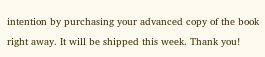intention by purchasing your advanced copy of the book right away. It will be shipped this week. Thank you!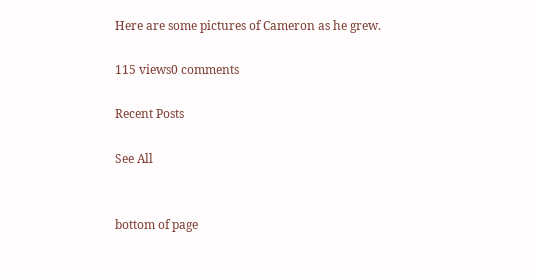Here are some pictures of Cameron as he grew.

115 views0 comments

Recent Posts

See All


bottom of page